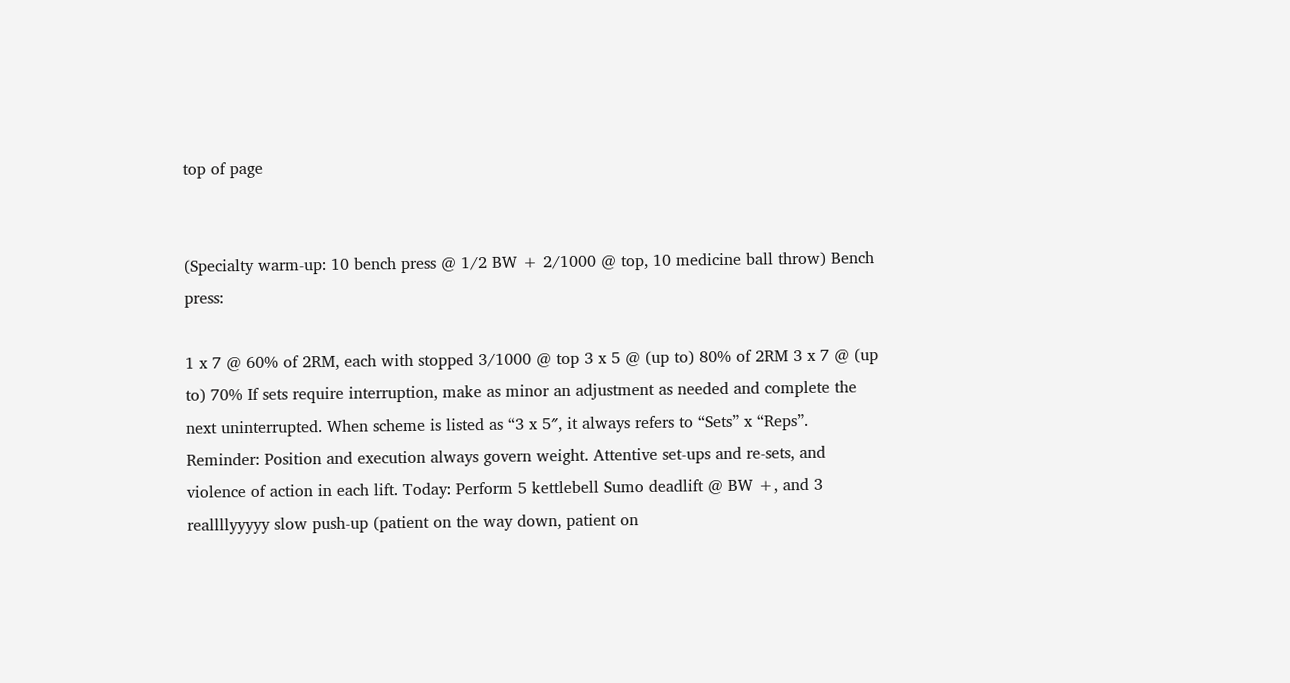top of page


(Specialty warm-up: 10 bench press @ 1/2 BW + 2/1000 @ top, 10 medicine ball throw) Bench press:

1 x 7 @ 60% of 2RM, each with stopped 3/1000 @ top 3 x 5 @ (up to) 80% of 2RM 3 x 7 @ (up to) 70% If sets require interruption, make as minor an adjustment as needed and complete the next uninterrupted. When scheme is listed as “3 x 5″, it always refers to “Sets” x “Reps”. Reminder: Position and execution always govern weight. Attentive set-ups and re-sets, and violence of action in each lift. Today: Perform 5 kettlebell Sumo deadlift @ BW +, and 3 reallllyyyyy slow push-up (patient on the way down, patient on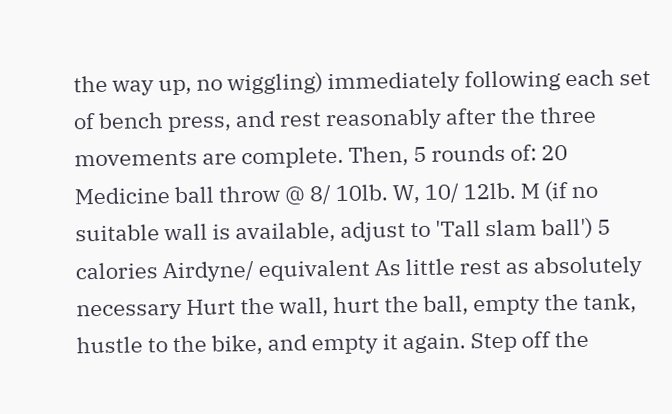the way up, no wiggling) immediately following each set of bench press, and rest reasonably after the three movements are complete. Then, 5 rounds of: 20 Medicine ball throw @ 8/ 10lb. W, 10/ 12lb. M (if no suitable wall is available, adjust to 'Tall slam ball') 5 calories Airdyne/ equivalent As little rest as absolutely necessary Hurt the wall, hurt the ball, empty the tank, hustle to the bike, and empty it again. Step off the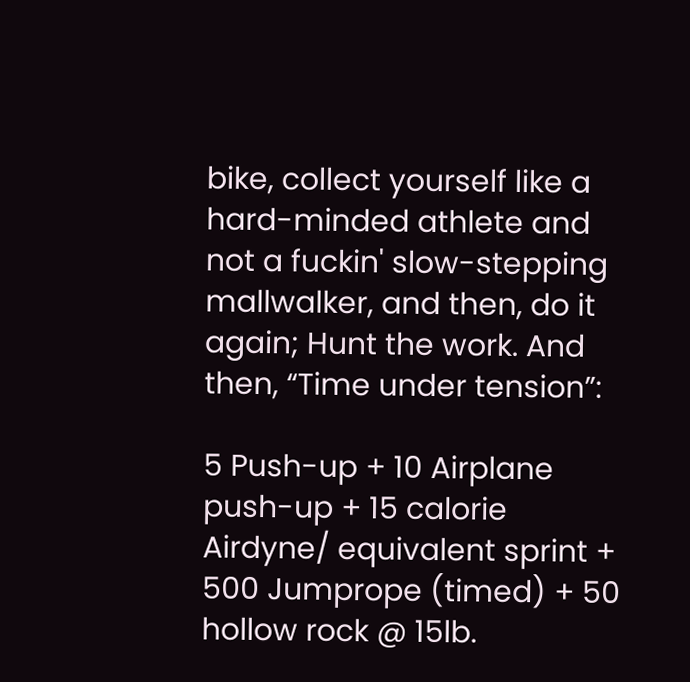bike, collect yourself like a hard-minded athlete and not a fuckin' slow-stepping mallwalker, and then, do it again; Hunt the work. And then, “Time under tension”:

5 Push-up + 10 Airplane push-up + 15 calorie Airdyne/ equivalent sprint + 500 Jumprope (timed) + 50 hollow rock @ 15lb.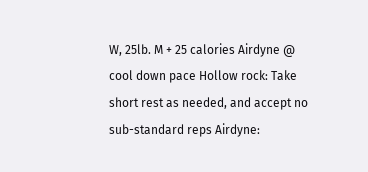W, 25lb. M + 25 calories Airdyne @ cool down pace Hollow rock: Take short rest as needed, and accept no sub-standard reps Airdyne: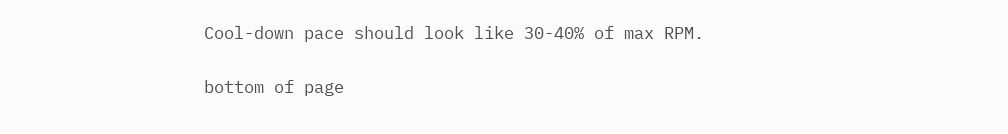Cool-down pace should look like 30-40% of max RPM.

bottom of page